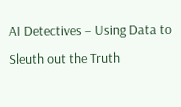AI Detectives – Using Data to Sleuth out the Truth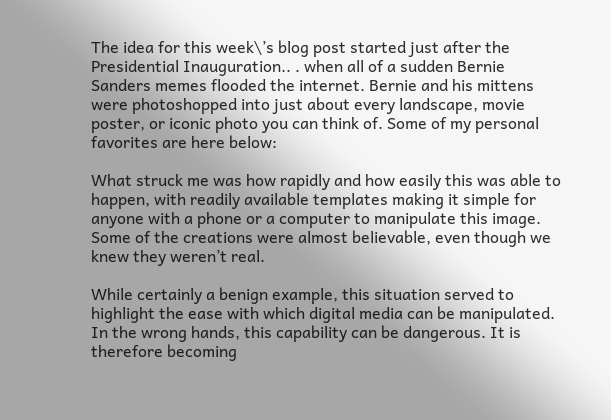The idea for this week\’s blog post started just after the Presidential Inauguration.. . when all of a sudden Bernie Sanders memes flooded the internet. Bernie and his mittens were photoshopped into just about every landscape, movie poster, or iconic photo you can think of. Some of my personal favorites are here below:

What struck me was how rapidly and how easily this was able to happen, with readily available templates making it simple for anyone with a phone or a computer to manipulate this image. Some of the creations were almost believable, even though we knew they weren’t real.

While certainly a benign example, this situation served to highlight the ease with which digital media can be manipulated. In the wrong hands, this capability can be dangerous. It is therefore becoming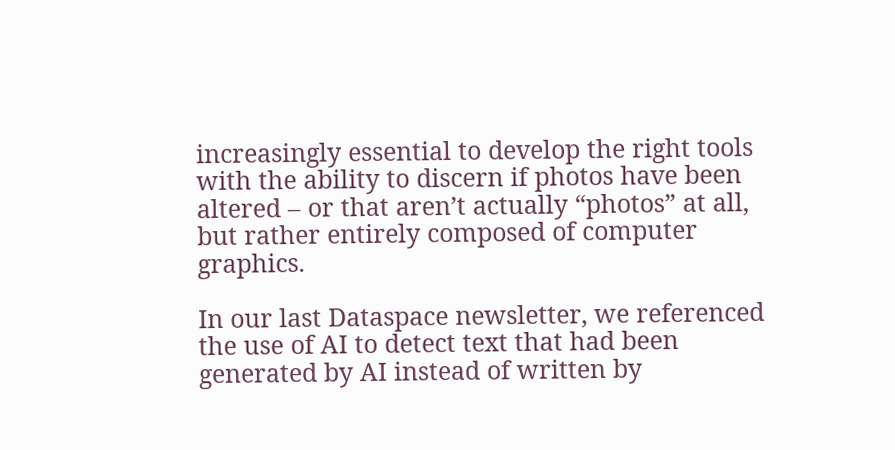increasingly essential to develop the right tools with the ability to discern if photos have been altered – or that aren’t actually “photos” at all, but rather entirely composed of computer graphics.

In our last Dataspace newsletter, we referenced the use of AI to detect text that had been generated by AI instead of written by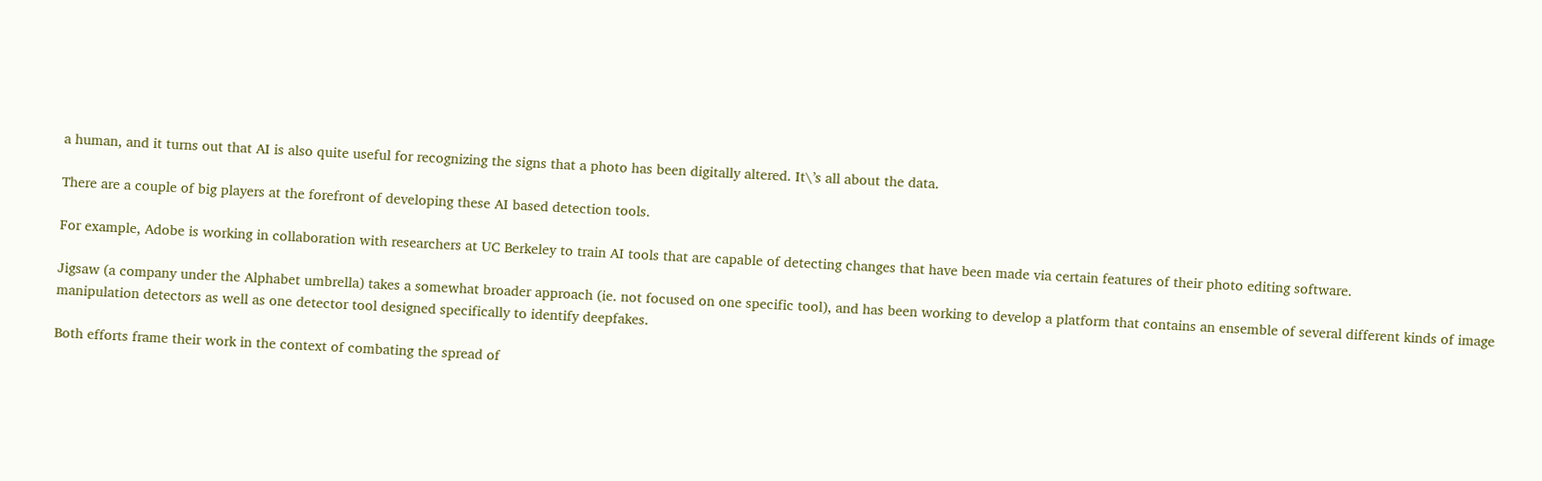a human, and it turns out that AI is also quite useful for recognizing the signs that a photo has been digitally altered. It\’s all about the data.

There are a couple of big players at the forefront of developing these AI based detection tools.

For example, Adobe is working in collaboration with researchers at UC Berkeley to train AI tools that are capable of detecting changes that have been made via certain features of their photo editing software.

Jigsaw (a company under the Alphabet umbrella) takes a somewhat broader approach (ie. not focused on one specific tool), and has been working to develop a platform that contains an ensemble of several different kinds of image manipulation detectors as well as one detector tool designed specifically to identify deepfakes.

Both efforts frame their work in the context of combating the spread of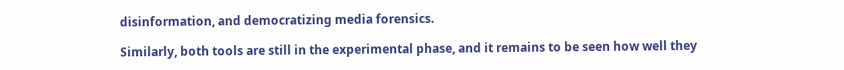disinformation, and democratizing media forensics.

Similarly, both tools are still in the experimental phase, and it remains to be seen how well they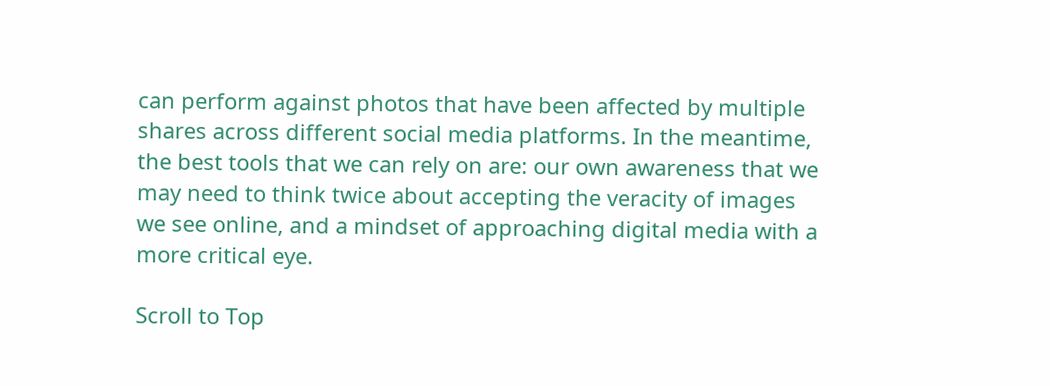can perform against photos that have been affected by multiple shares across different social media platforms. In the meantime, the best tools that we can rely on are: our own awareness that we may need to think twice about accepting the veracity of images we see online, and a mindset of approaching digital media with a more critical eye.

Scroll to Top